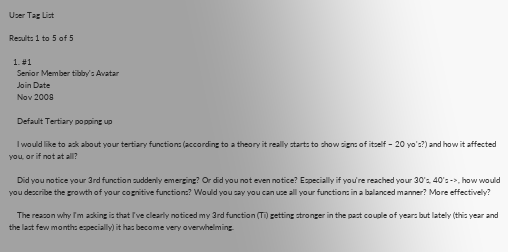User Tag List

Results 1 to 5 of 5

  1. #1
    Senior Member tibby's Avatar
    Join Date
    Nov 2008

    Default Tertiary popping up

    I would like to ask about your tertiary functions (according to a theory it really starts to show signs of itself ~ 20 yo's?) and how it affected you, or if not at all?

    Did you notice your 3rd function suddenly emerging? Or did you not even notice? Especially if you're reached your 30's, 40's ->, how would you describe the growth of your cognitive functions? Would you say you can use all your functions in a balanced manner? More effectively?

    The reason why I'm asking is that I've clearly noticed my 3rd function (Ti) getting stronger in the past couple of years but lately (this year and the last few months especially) it has become very overwhelming.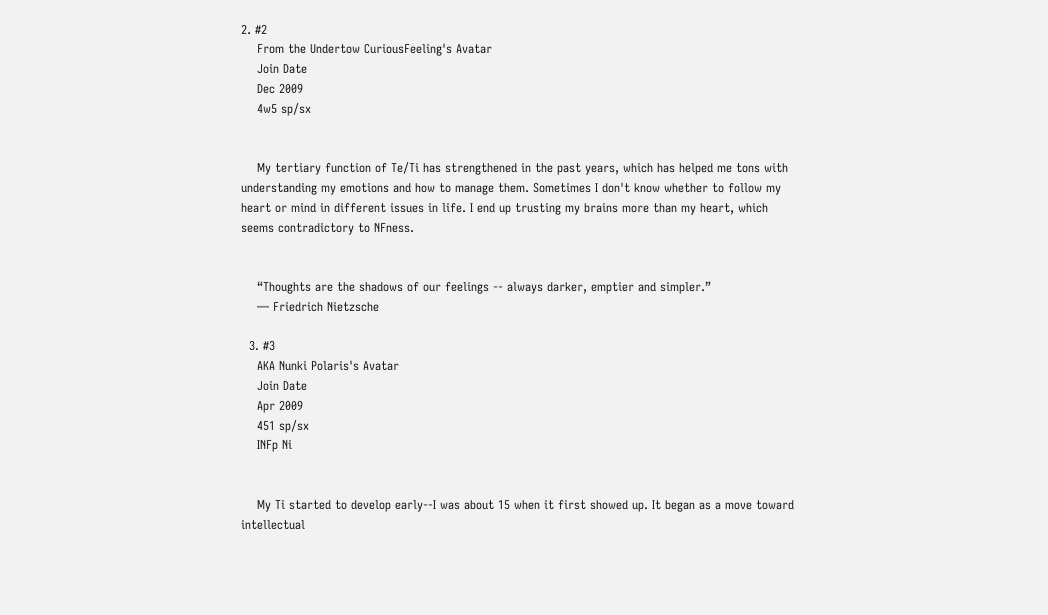2. #2
    From the Undertow CuriousFeeling's Avatar
    Join Date
    Dec 2009
    4w5 sp/sx


    My tertiary function of Te/Ti has strengthened in the past years, which has helped me tons with understanding my emotions and how to manage them. Sometimes I don't know whether to follow my heart or mind in different issues in life. I end up trusting my brains more than my heart, which seems contradictory to NFness.


    “Thoughts are the shadows of our feelings -- always darker, emptier and simpler.”
    ― Friedrich Nietzsche

  3. #3
    AKA Nunki Polaris's Avatar
    Join Date
    Apr 2009
    451 sp/sx
    INFp Ni


    My Ti started to develop early--I was about 15 when it first showed up. It began as a move toward intellectual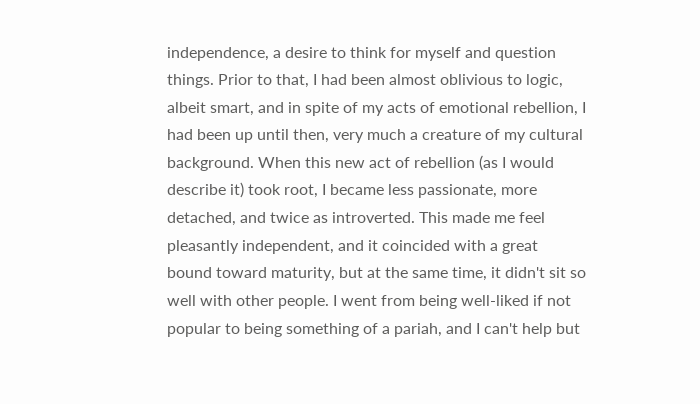independence, a desire to think for myself and question things. Prior to that, I had been almost oblivious to logic, albeit smart, and in spite of my acts of emotional rebellion, I had been up until then, very much a creature of my cultural background. When this new act of rebellion (as I would describe it) took root, I became less passionate, more detached, and twice as introverted. This made me feel pleasantly independent, and it coincided with a great bound toward maturity, but at the same time, it didn't sit so well with other people. I went from being well-liked if not popular to being something of a pariah, and I can't help but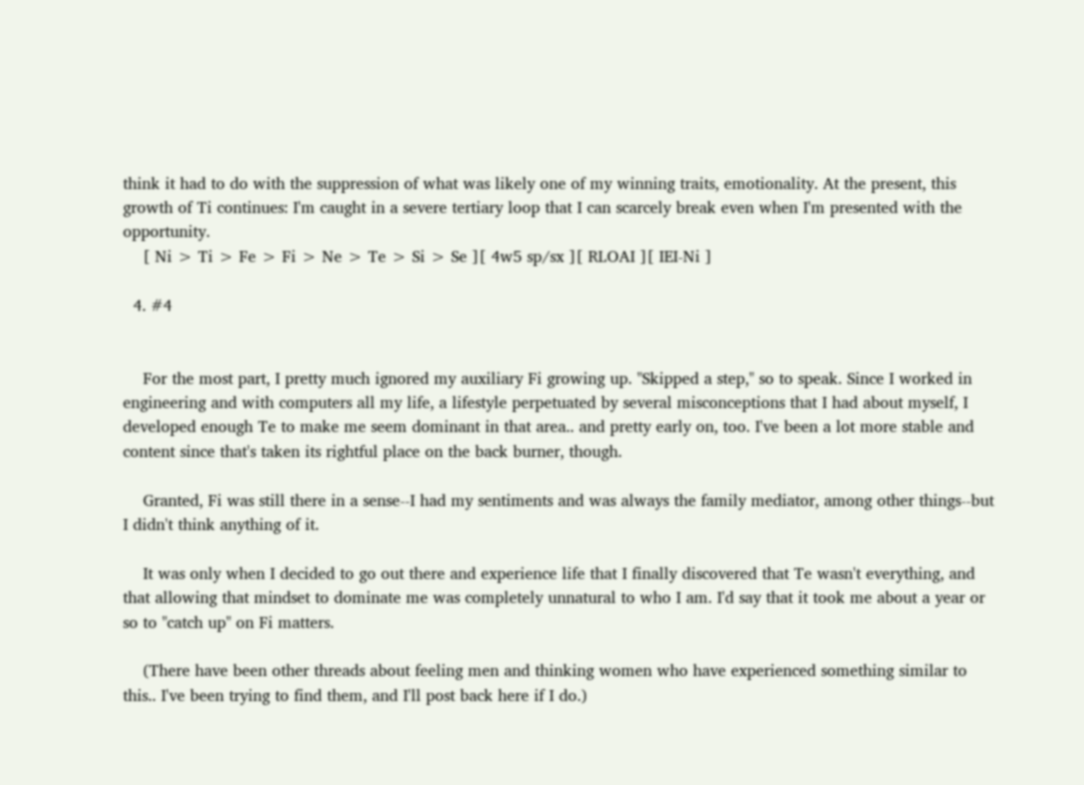think it had to do with the suppression of what was likely one of my winning traits, emotionality. At the present, this growth of Ti continues: I'm caught in a severe tertiary loop that I can scarcely break even when I'm presented with the opportunity.
    [ Ni > Ti > Fe > Fi > Ne > Te > Si > Se ][ 4w5 sp/sx ][ RLOAI ][ IEI-Ni ]

  4. #4


    For the most part, I pretty much ignored my auxiliary Fi growing up. "Skipped a step," so to speak. Since I worked in engineering and with computers all my life, a lifestyle perpetuated by several misconceptions that I had about myself, I developed enough Te to make me seem dominant in that area.. and pretty early on, too. I've been a lot more stable and content since that's taken its rightful place on the back burner, though.

    Granted, Fi was still there in a sense--I had my sentiments and was always the family mediator, among other things--but I didn't think anything of it.

    It was only when I decided to go out there and experience life that I finally discovered that Te wasn't everything, and that allowing that mindset to dominate me was completely unnatural to who I am. I'd say that it took me about a year or so to "catch up" on Fi matters.

    (There have been other threads about feeling men and thinking women who have experienced something similar to this.. I've been trying to find them, and I'll post back here if I do.)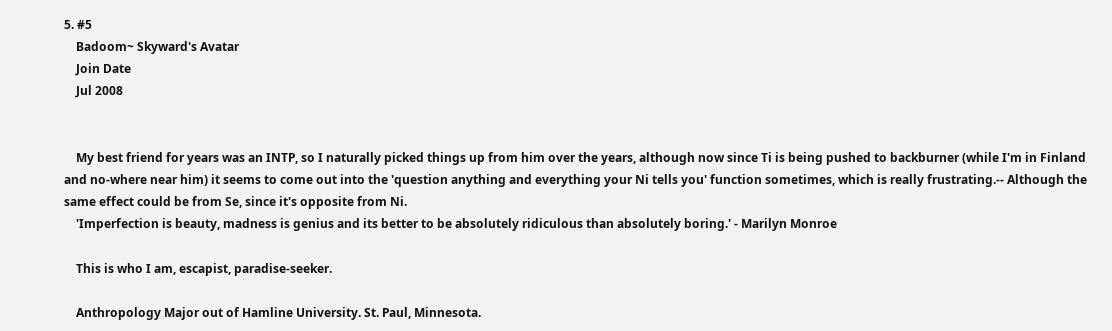5. #5
    Badoom~ Skyward's Avatar
    Join Date
    Jul 2008


    My best friend for years was an INTP, so I naturally picked things up from him over the years, although now since Ti is being pushed to backburner (while I'm in Finland and no-where near him) it seems to come out into the 'question anything and everything your Ni tells you' function sometimes, which is really frustrating.-- Although the same effect could be from Se, since it's opposite from Ni.
    'Imperfection is beauty, madness is genius and its better to be absolutely ridiculous than absolutely boring.' - Marilyn Monroe

    This is who I am, escapist, paradise-seeker.

    Anthropology Major out of Hamline University. St. Paul, Minnesota.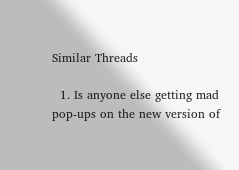Similar Threads

  1. Is anyone else getting mad pop-ups on the new version of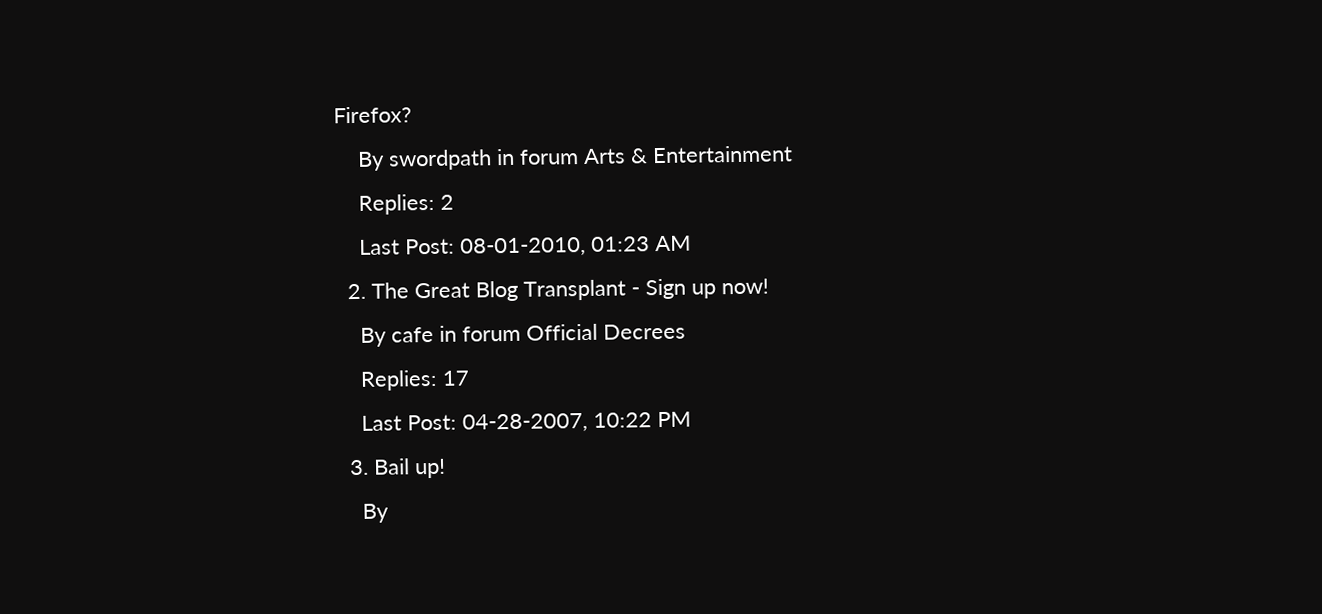Firefox?
    By swordpath in forum Arts & Entertainment
    Replies: 2
    Last Post: 08-01-2010, 01:23 AM
  2. The Great Blog Transplant - Sign up now!
    By cafe in forum Official Decrees
    Replies: 17
    Last Post: 04-28-2007, 10:22 PM
  3. Bail up!
    By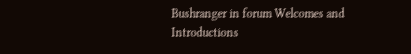Bushranger in forum Welcomes and Introductions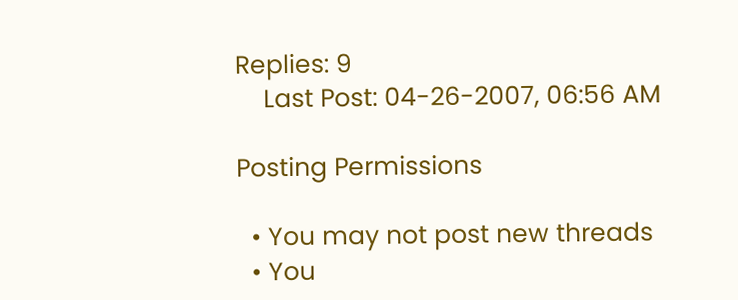Replies: 9
    Last Post: 04-26-2007, 06:56 AM

Posting Permissions

  • You may not post new threads
  • You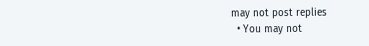may not post replies
  • You may not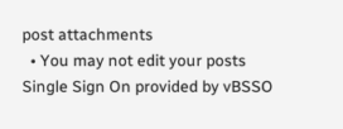post attachments
  • You may not edit your posts
Single Sign On provided by vBSSO